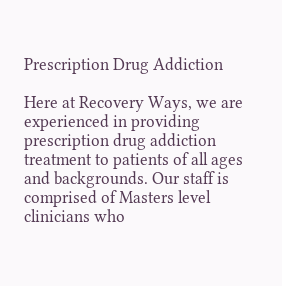Prescription Drug Addiction

Here at Recovery Ways, we are experienced in providing prescription drug addiction treatment to patients of all ages and backgrounds. Our staff is comprised of Masters level clinicians who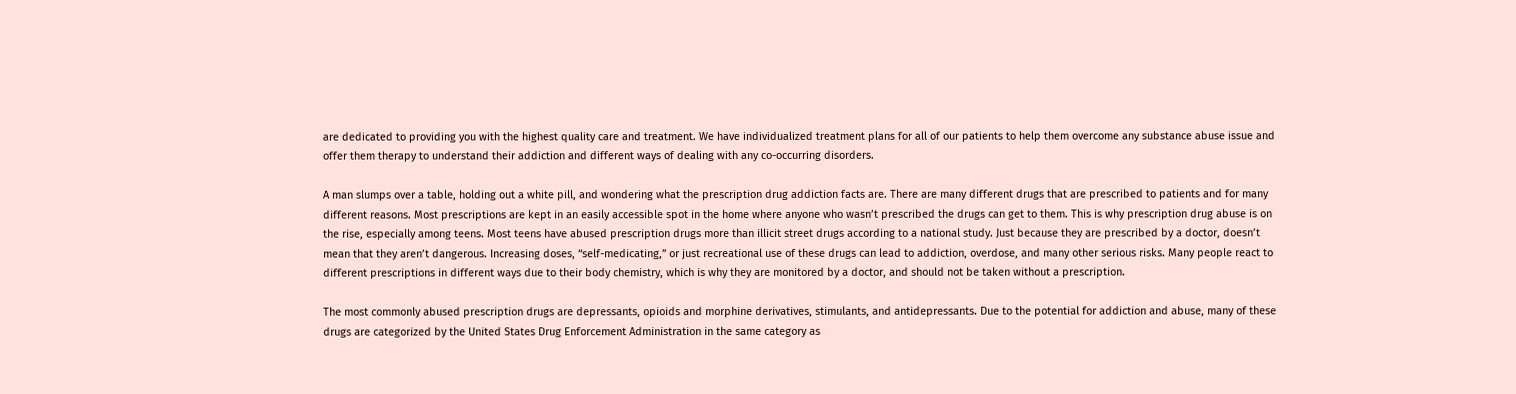are dedicated to providing you with the highest quality care and treatment. We have individualized treatment plans for all of our patients to help them overcome any substance abuse issue and offer them therapy to understand their addiction and different ways of dealing with any co-occurring disorders.

A man slumps over a table, holding out a white pill, and wondering what the prescription drug addiction facts are. There are many different drugs that are prescribed to patients and for many different reasons. Most prescriptions are kept in an easily accessible spot in the home where anyone who wasn’t prescribed the drugs can get to them. This is why prescription drug abuse is on the rise, especially among teens. Most teens have abused prescription drugs more than illicit street drugs according to a national study. Just because they are prescribed by a doctor, doesn’t mean that they aren’t dangerous. Increasing doses, “self-medicating,” or just recreational use of these drugs can lead to addiction, overdose, and many other serious risks. Many people react to different prescriptions in different ways due to their body chemistry, which is why they are monitored by a doctor, and should not be taken without a prescription.

The most commonly abused prescription drugs are depressants, opioids and morphine derivatives, stimulants, and antidepressants. Due to the potential for addiction and abuse, many of these drugs are categorized by the United States Drug Enforcement Administration in the same category as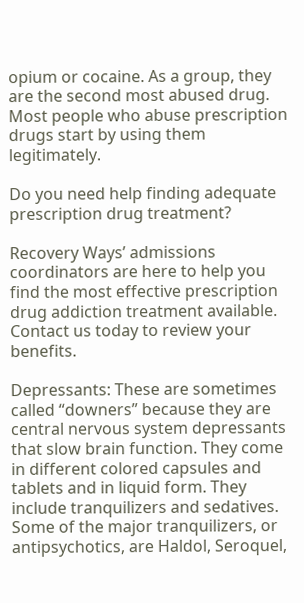opium or cocaine. As a group, they are the second most abused drug. Most people who abuse prescription drugs start by using them legitimately.

Do you need help finding adequate prescription drug treatment?

Recovery Ways’ admissions coordinators are here to help you find the most effective prescription drug addiction treatment available. Contact us today to review your benefits.

Depressants: These are sometimes called “downers” because they are central nervous system depressants that slow brain function. They come in different colored capsules and tablets and in liquid form. They include tranquilizers and sedatives. Some of the major tranquilizers, or antipsychotics, are Haldol, Seroquel,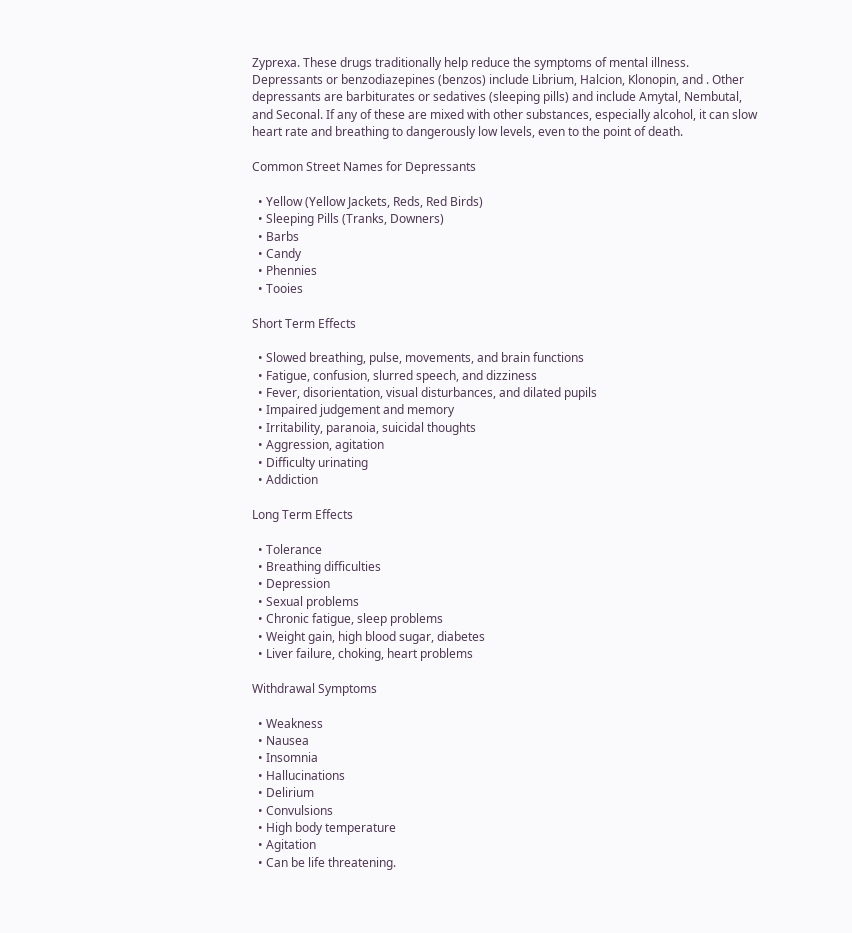Zyprexa. These drugs traditionally help reduce the symptoms of mental illness. Depressants or benzodiazepines (benzos) include Librium, Halcion, Klonopin, and . Other depressants are barbiturates or sedatives (sleeping pills) and include Amytal, Nembutal, and Seconal. If any of these are mixed with other substances, especially alcohol, it can slow heart rate and breathing to dangerously low levels, even to the point of death.

Common Street Names for Depressants

  • Yellow (Yellow Jackets, Reds, Red Birds)
  • Sleeping Pills (Tranks, Downers)
  • Barbs
  • Candy
  • Phennies
  • Tooies

Short Term Effects

  • Slowed breathing, pulse, movements, and brain functions
  • Fatigue, confusion, slurred speech, and dizziness
  • Fever, disorientation, visual disturbances, and dilated pupils
  • Impaired judgement and memory
  • Irritability, paranoia, suicidal thoughts
  • Aggression, agitation
  • Difficulty urinating
  • Addiction

Long Term Effects

  • Tolerance
  • Breathing difficulties
  • Depression
  • Sexual problems
  • Chronic fatigue, sleep problems
  • Weight gain, high blood sugar, diabetes
  • Liver failure, choking, heart problems

Withdrawal Symptoms

  • Weakness
  • Nausea
  • Insomnia
  • Hallucinations
  • Delirium
  • Convulsions
  • High body temperature
  • Agitation
  • Can be life threatening.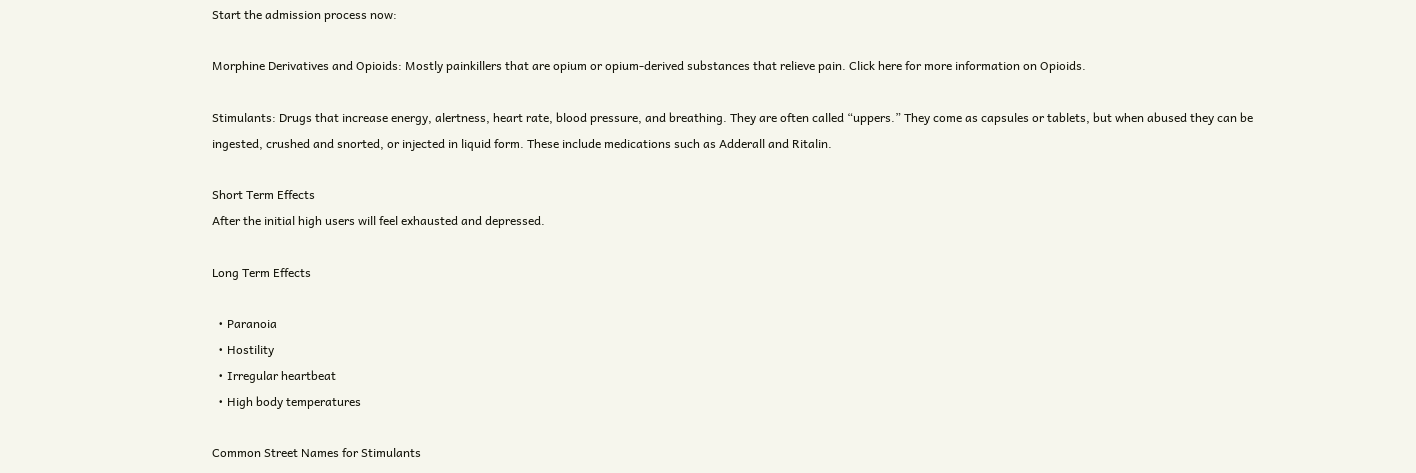Start the admission process now:

Morphine Derivatives and Opioids: Mostly painkillers that are opium or opium-derived substances that relieve pain. Click here for more information on Opioids.

Stimulants: Drugs that increase energy, alertness, heart rate, blood pressure, and breathing. They are often called “uppers.” They come as capsules or tablets, but when abused they can be ingested, crushed and snorted, or injected in liquid form. These include medications such as Adderall and Ritalin.

Short Term Effects
After the initial high users will feel exhausted and depressed.

Long Term Effects

  • Paranoia
  • Hostility
  • Irregular heartbeat
  • High body temperatures

Common Street Names for Stimulants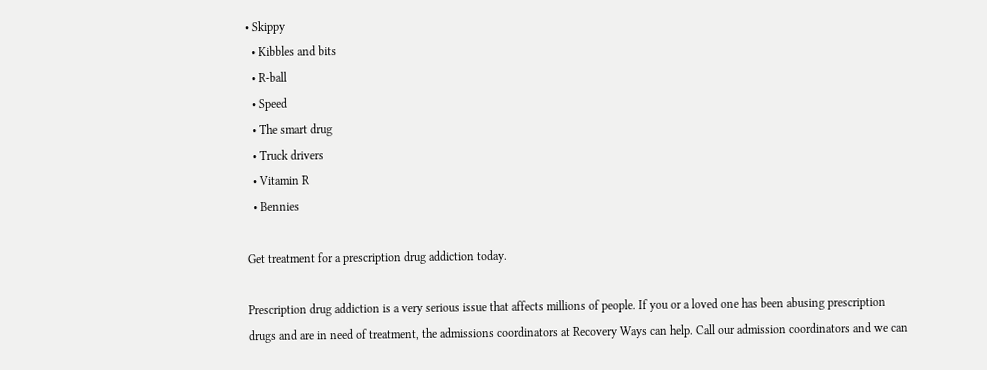• Skippy
  • Kibbles and bits
  • R-ball
  • Speed
  • The smart drug
  • Truck drivers
  • Vitamin R
  • Bennies

Get treatment for a prescription drug addiction today.

Prescription drug addiction is a very serious issue that affects millions of people. If you or a loved one has been abusing prescription drugs and are in need of treatment, the admissions coordinators at Recovery Ways can help. Call our admission coordinators and we can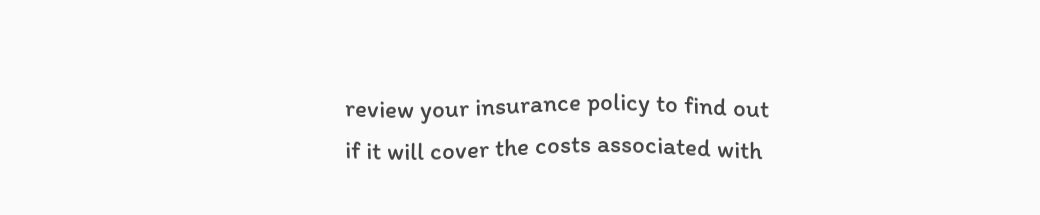review your insurance policy to find out if it will cover the costs associated with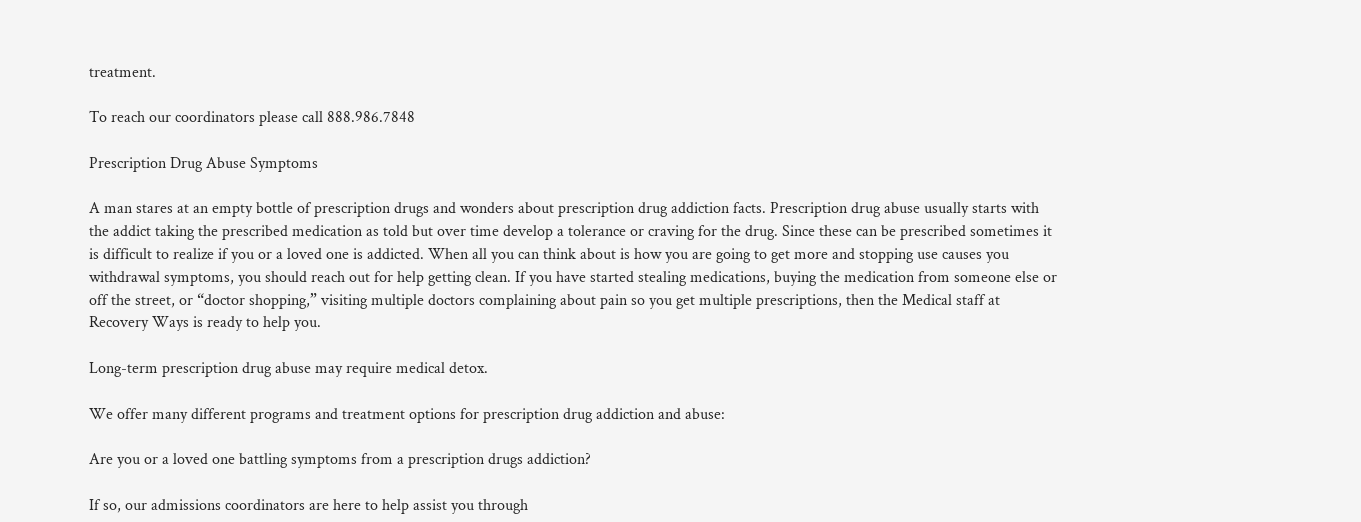treatment.

To reach our coordinators please call 888.986.7848

Prescription Drug Abuse Symptoms

A man stares at an empty bottle of prescription drugs and wonders about prescription drug addiction facts. Prescription drug abuse usually starts with the addict taking the prescribed medication as told but over time develop a tolerance or craving for the drug. Since these can be prescribed sometimes it is difficult to realize if you or a loved one is addicted. When all you can think about is how you are going to get more and stopping use causes you withdrawal symptoms, you should reach out for help getting clean. If you have started stealing medications, buying the medication from someone else or off the street, or “doctor shopping,” visiting multiple doctors complaining about pain so you get multiple prescriptions, then the Medical staff at Recovery Ways is ready to help you.

Long-term prescription drug abuse may require medical detox.

We offer many different programs and treatment options for prescription drug addiction and abuse:

Are you or a loved one battling symptoms from a prescription drugs addiction?

If so, our admissions coordinators are here to help assist you through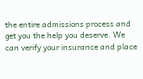the entire admissions process and get you the help you deserve. We can verify your insurance and place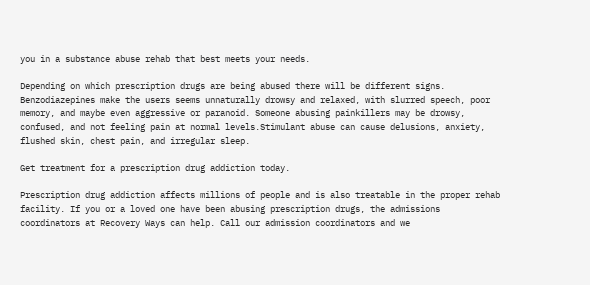you in a substance abuse rehab that best meets your needs.

Depending on which prescription drugs are being abused there will be different signs. Benzodiazepines make the users seems unnaturally drowsy and relaxed, with slurred speech, poor memory, and maybe even aggressive or paranoid. Someone abusing painkillers may be drowsy, confused, and not feeling pain at normal levels.Stimulant abuse can cause delusions, anxiety, flushed skin, chest pain, and irregular sleep.

Get treatment for a prescription drug addiction today.

Prescription drug addiction affects millions of people and is also treatable in the proper rehab facility. If you or a loved one have been abusing prescription drugs, the admissions coordinators at Recovery Ways can help. Call our admission coordinators and we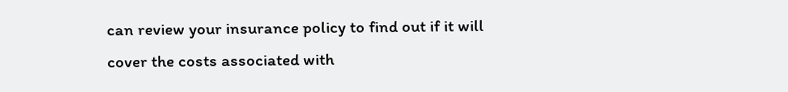can review your insurance policy to find out if it will cover the costs associated with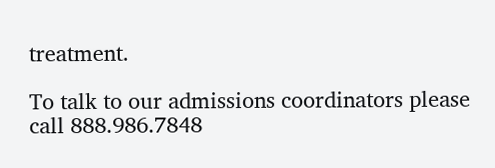treatment.

To talk to our admissions coordinators please call 888.986.7848